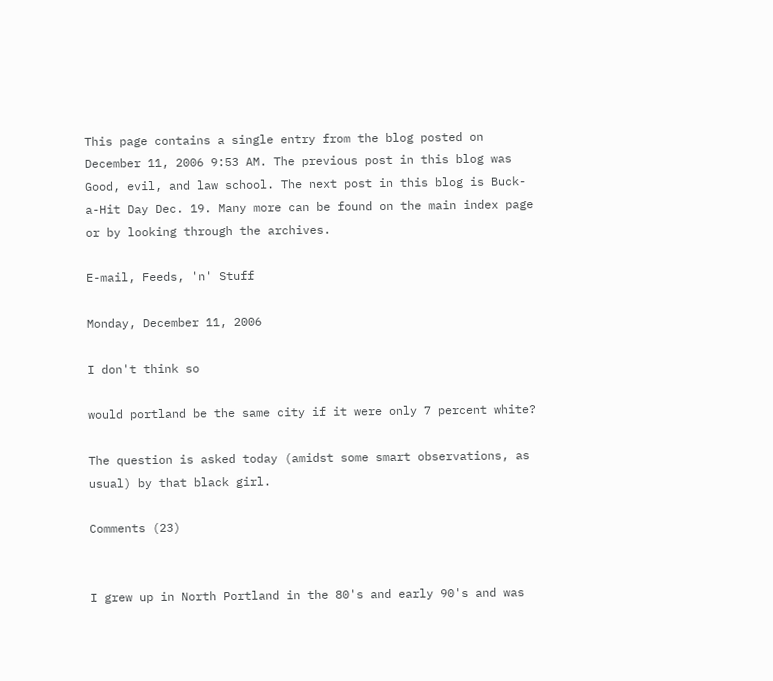This page contains a single entry from the blog posted on December 11, 2006 9:53 AM. The previous post in this blog was Good, evil, and law school. The next post in this blog is Buck-a-Hit Day Dec. 19. Many more can be found on the main index page or by looking through the archives.

E-mail, Feeds, 'n' Stuff

Monday, December 11, 2006

I don't think so

would portland be the same city if it were only 7 percent white?

The question is asked today (amidst some smart observations, as usual) by that black girl.

Comments (23)


I grew up in North Portland in the 80's and early 90's and was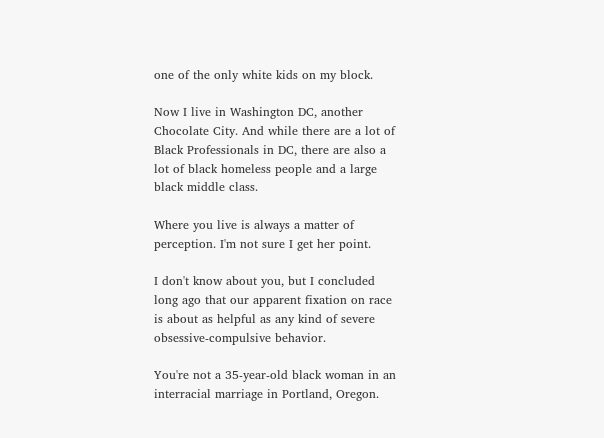one of the only white kids on my block.

Now I live in Washington DC, another Chocolate City. And while there are a lot of Black Professionals in DC, there are also a lot of black homeless people and a large black middle class.

Where you live is always a matter of perception. I'm not sure I get her point.

I don't know about you, but I concluded long ago that our apparent fixation on race is about as helpful as any kind of severe obsessive-compulsive behavior.

You're not a 35-year-old black woman in an interracial marriage in Portland, Oregon.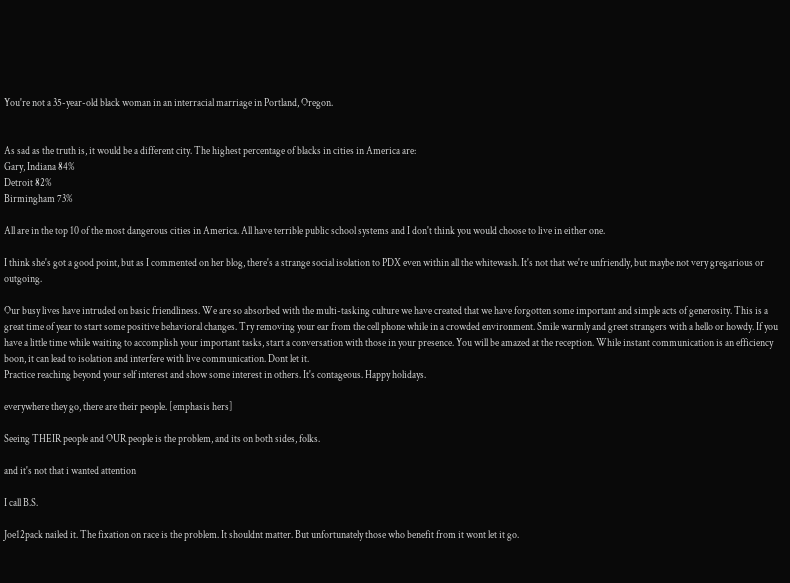You're not a 35-year-old black woman in an interracial marriage in Portland, Oregon.


As sad as the truth is, it would be a different city. The highest percentage of blacks in cities in America are:
Gary, Indiana 84%
Detroit 82%
Birmingham 73%

All are in the top 10 of the most dangerous cities in America. All have terrible public school systems and I don't think you would choose to live in either one.

I think she's got a good point, but as I commented on her blog, there's a strange social isolation to PDX even within all the whitewash. It's not that we're unfriendly, but maybe not very gregarious or outgoing.

Our busy lives have intruded on basic friendliness. We are so absorbed with the multi-tasking culture we have created that we have forgotten some important and simple acts of generosity. This is a great time of year to start some positive behavioral changes. Try removing your ear from the cell phone while in a crowded environment. Smile warmly and greet strangers with a hello or howdy. If you have a little time while waiting to accomplish your important tasks, start a conversation with those in your presence. You will be amazed at the reception. While instant communication is an efficiency boon, it can lead to isolation and interfere with live communication. Dont let it.
Practice reaching beyond your self interest and show some interest in others. It's contageous. Happy holidays.

everywhere they go, there are their people. [emphasis hers]

Seeing THEIR people and OUR people is the problem, and its on both sides, folks.

and it's not that i wanted attention

I call B.S.

Joe12pack nailed it. The fixation on race is the problem. It shouldnt matter. But unfortunately those who benefit from it wont let it go.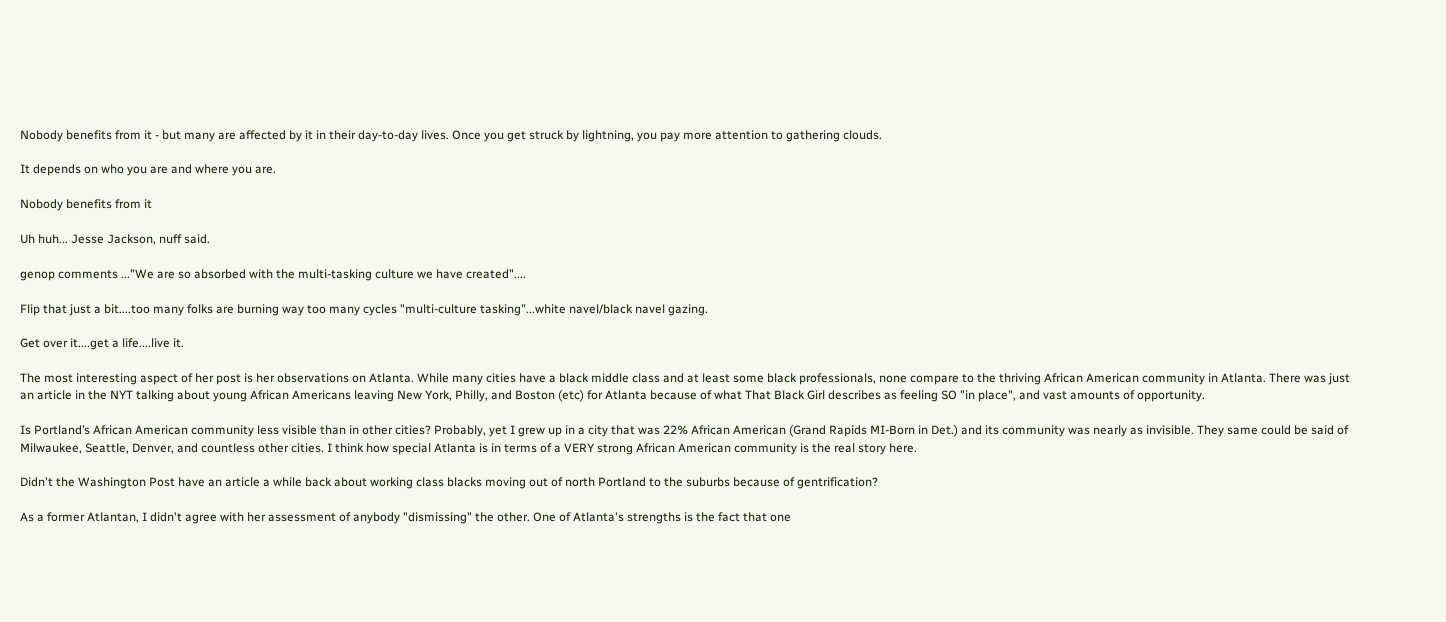Nobody benefits from it - but many are affected by it in their day-to-day lives. Once you get struck by lightning, you pay more attention to gathering clouds.

It depends on who you are and where you are.

Nobody benefits from it

Uh huh... Jesse Jackson, nuff said.

genop comments ..."We are so absorbed with the multi-tasking culture we have created"....

Flip that just a bit....too many folks are burning way too many cycles "multi-culture tasking"...white navel/black navel gazing.

Get over it....get a life....live it.

The most interesting aspect of her post is her observations on Atlanta. While many cities have a black middle class and at least some black professionals, none compare to the thriving African American community in Atlanta. There was just an article in the NYT talking about young African Americans leaving New York, Philly, and Boston (etc) for Atlanta because of what That Black Girl describes as feeling SO "in place", and vast amounts of opportunity.

Is Portland’s African American community less visible than in other cities? Probably, yet I grew up in a city that was 22% African American (Grand Rapids MI-Born in Det.) and its community was nearly as invisible. They same could be said of Milwaukee, Seattle, Denver, and countless other cities. I think how special Atlanta is in terms of a VERY strong African American community is the real story here.

Didn't the Washington Post have an article a while back about working class blacks moving out of north Portland to the suburbs because of gentrification?

As a former Atlantan, I didn't agree with her assessment of anybody "dismissing" the other. One of Atlanta's strengths is the fact that one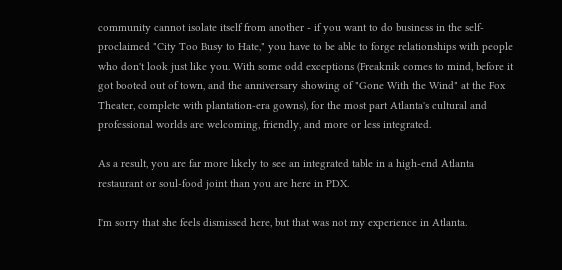community cannot isolate itself from another - if you want to do business in the self-proclaimed "City Too Busy to Hate," you have to be able to forge relationships with people who don't look just like you. With some odd exceptions (Freaknik comes to mind, before it got booted out of town, and the anniversary showing of "Gone With the Wind" at the Fox Theater, complete with plantation-era gowns), for the most part Atlanta's cultural and professional worlds are welcoming, friendly, and more or less integrated.

As a result, you are far more likely to see an integrated table in a high-end Atlanta restaurant or soul-food joint than you are here in PDX.

I'm sorry that she feels dismissed here, but that was not my experience in Atlanta.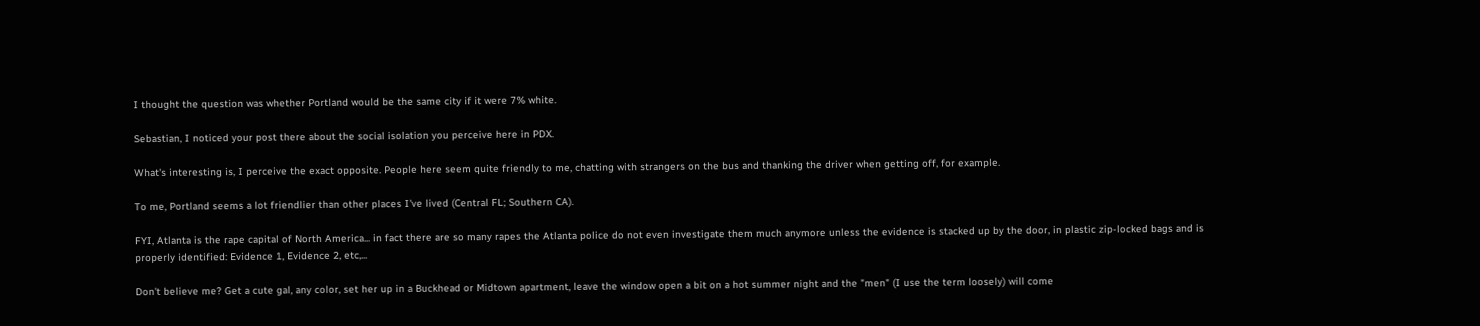I thought the question was whether Portland would be the same city if it were 7% white.

Sebastian, I noticed your post there about the social isolation you perceive here in PDX.

What's interesting is, I perceive the exact opposite. People here seem quite friendly to me, chatting with strangers on the bus and thanking the driver when getting off, for example.

To me, Portland seems a lot friendlier than other places I've lived (Central FL; Southern CA).

FYI, Atlanta is the rape capital of North America... in fact there are so many rapes the Atlanta police do not even investigate them much anymore unless the evidence is stacked up by the door, in plastic zip-locked bags and is properly identified: Evidence 1, Evidence 2, etc,...

Don't believe me? Get a cute gal, any color, set her up in a Buckhead or Midtown apartment, leave the window open a bit on a hot summer night and the "men" (I use the term loosely) will come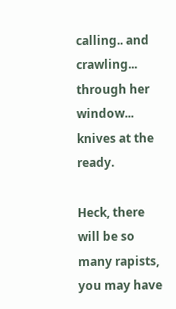calling.. and crawling... through her window... knives at the ready.

Heck, there will be so many rapists, you may have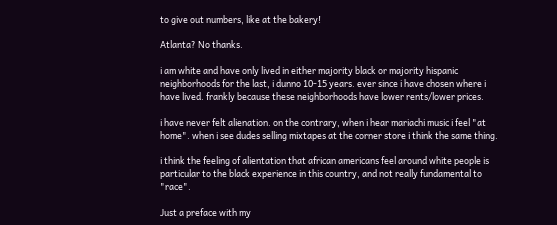to give out numbers, like at the bakery!

Atlanta? No thanks.

i am white and have only lived in either majority black or majority hispanic neighborhoods for the last, i dunno 10-15 years. ever since i have chosen where i have lived. frankly because these neighborhoods have lower rents/lower prices.

i have never felt alienation. on the contrary, when i hear mariachi music i feel "at home". when i see dudes selling mixtapes at the corner store i think the same thing.

i think the feeling of alientation that african americans feel around white people is particular to the black experience in this country, and not really fundamental to "race".

Just a preface with my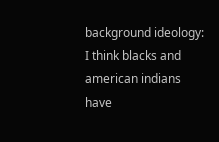background ideology: I think blacks and american indians have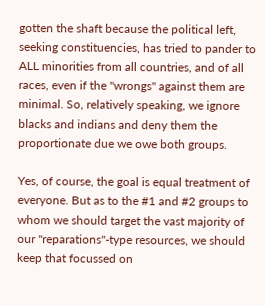gotten the shaft because the political left, seeking constituencies, has tried to pander to ALL minorities from all countries, and of all races, even if the "wrongs" against them are minimal. So, relatively speaking, we ignore blacks and indians and deny them the proportionate due we owe both groups.

Yes, of course, the goal is equal treatment of everyone. But as to the #1 and #2 groups to whom we should target the vast majority of our "reparations"-type resources, we should keep that focussed on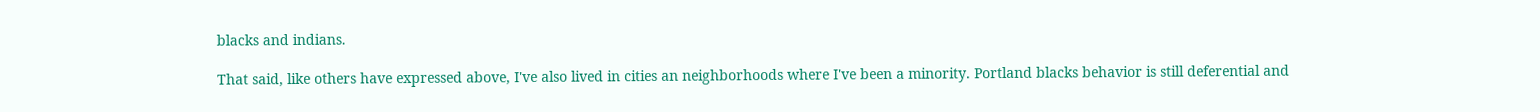blacks and indians.

That said, like others have expressed above, I've also lived in cities an neighborhoods where I've been a minority. Portland blacks behavior is still deferential and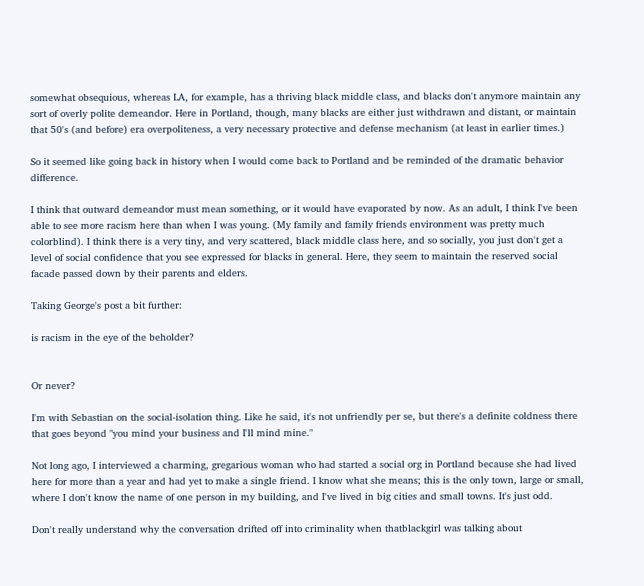somewhat obsequious, whereas LA, for example, has a thriving black middle class, and blacks don't anymore maintain any sort of overly polite demeandor. Here in Portland, though, many blacks are either just withdrawn and distant, or maintain that 50's (and before) era overpoliteness, a very necessary protective and defense mechanism (at least in earlier times.)

So it seemed like going back in history when I would come back to Portland and be reminded of the dramatic behavior difference.

I think that outward demeandor must mean something, or it would have evaporated by now. As an adult, I think I've been able to see more racism here than when I was young. (My family and family friends environment was pretty much colorblind). I think there is a very tiny, and very scattered, black middle class here, and so socially, you just don't get a level of social confidence that you see expressed for blacks in general. Here, they seem to maintain the reserved social facade passed down by their parents and elders.

Taking George's post a bit further:

is racism in the eye of the beholder?


Or never?

I'm with Sebastian on the social-isolation thing. Like he said, it's not unfriendly per se, but there's a definite coldness there that goes beyond "you mind your business and I'll mind mine."

Not long ago, I interviewed a charming, gregarious woman who had started a social org in Portland because she had lived here for more than a year and had yet to make a single friend. I know what she means; this is the only town, large or small, where I don't know the name of one person in my building, and I've lived in big cities and small towns. It's just odd.

Don't really understand why the conversation drifted off into criminality when thatblackgirl was talking about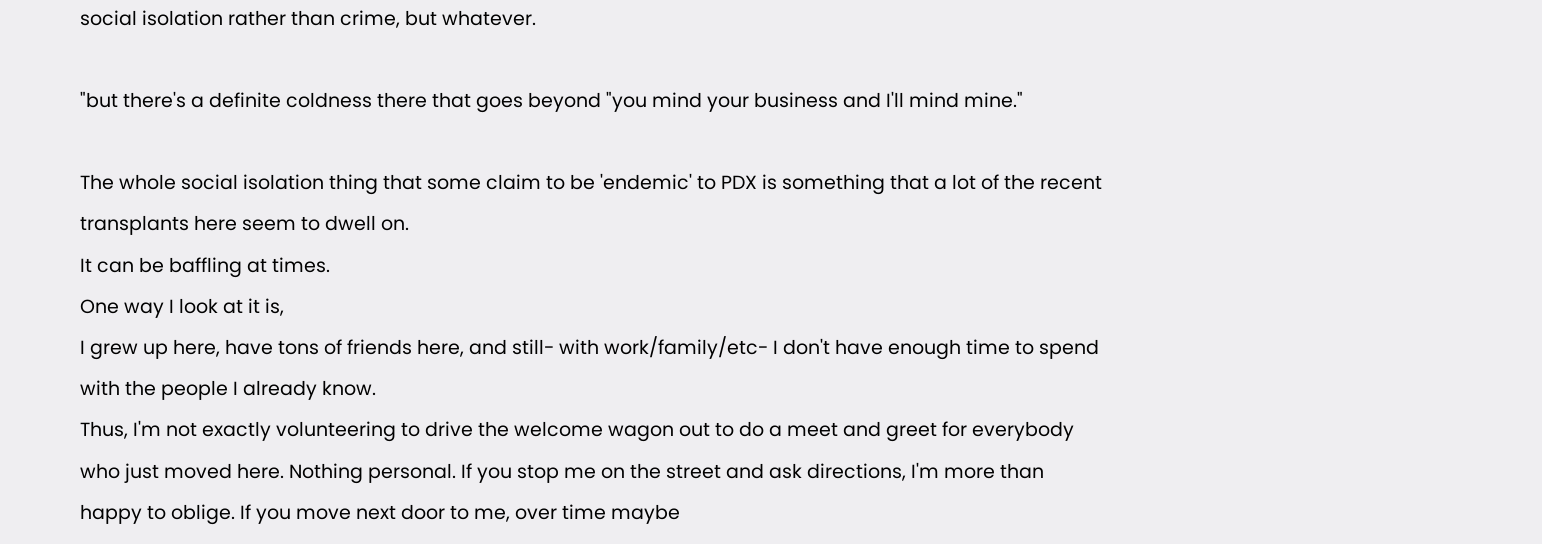social isolation rather than crime, but whatever.

"but there's a definite coldness there that goes beyond "you mind your business and I'll mind mine."

The whole social isolation thing that some claim to be 'endemic' to PDX is something that a lot of the recent transplants here seem to dwell on.
It can be baffling at times.
One way I look at it is,
I grew up here, have tons of friends here, and still- with work/family/etc- I don't have enough time to spend with the people I already know.
Thus, I'm not exactly volunteering to drive the welcome wagon out to do a meet and greet for everybody who just moved here. Nothing personal. If you stop me on the street and ask directions, I'm more than happy to oblige. If you move next door to me, over time maybe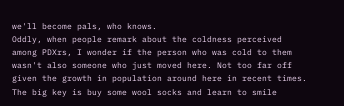we'll become pals, who knows.
Oddly, when people remark about the coldness perceived among PDXrs, I wonder if the person who was cold to them wasn't also someone who just moved here. Not too far off given the growth in population around here in recent times.
The big key is buy some wool socks and learn to smile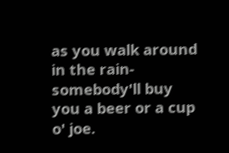as you walk around in the rain- somebody'll buy you a beer or a cup o' joe.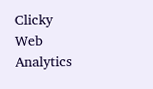Clicky Web Analytics